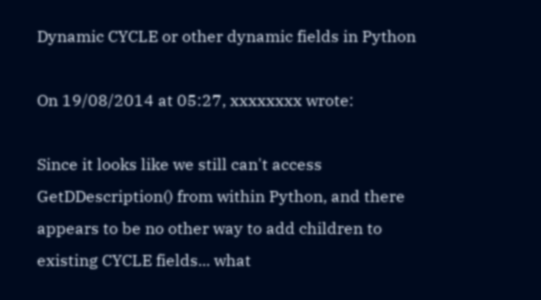Dynamic CYCLE or other dynamic fields in Python

On 19/08/2014 at 05:27, xxxxxxxx wrote:

Since it looks like we still can't access GetDDescription() from within Python, and there appears to be no other way to add children to existing CYCLE fields... what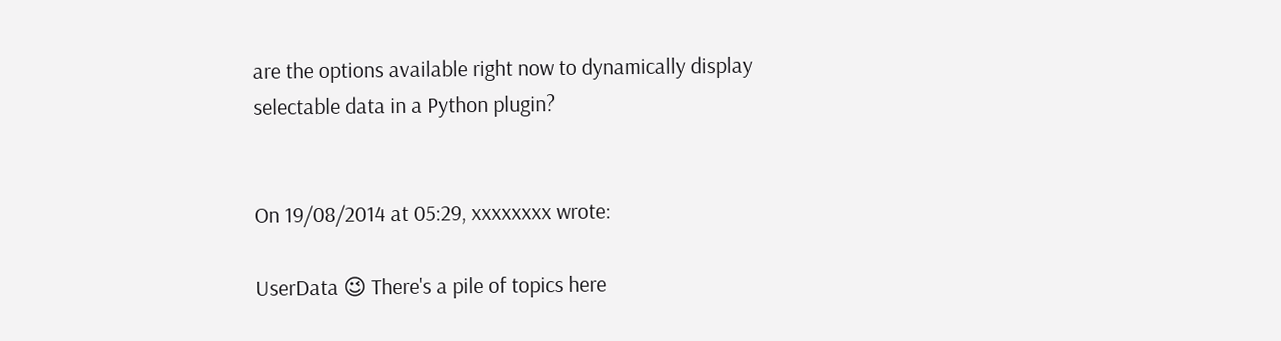are the options available right now to dynamically display selectable data in a Python plugin?


On 19/08/2014 at 05:29, xxxxxxxx wrote:

UserData 😉 There's a pile of topics here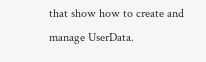that show how to create and manage UserData.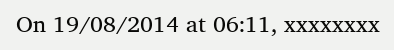On 19/08/2014 at 06:11, xxxxxxxx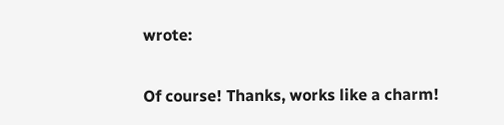wrote:

Of course! Thanks, works like a charm!